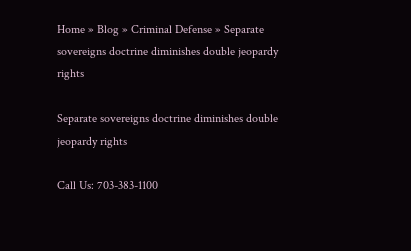Home » Blog » Criminal Defense » Separate sovereigns doctrine diminishes double jeopardy rights

Separate sovereigns doctrine diminishes double jeopardy rights

Call Us: 703-383-1100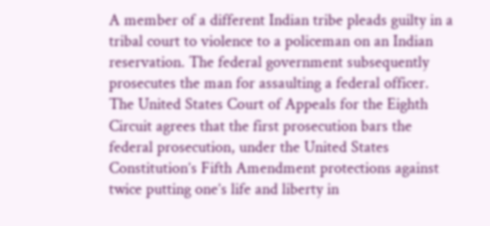A member of a different Indian tribe pleads guilty in a tribal court to violence to a policeman on an Indian reservation. The federal government subsequently prosecutes the man for assaulting a federal officer. The United States Court of Appeals for the Eighth Circuit agrees that the first prosecution bars the federal prosecution, under the United States Constitution’s Fifth Amendment protections against twice putting one’s life and liberty in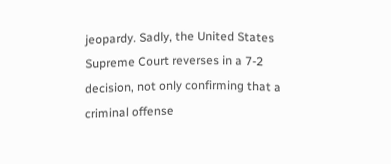jeopardy. Sadly, the United States Supreme Court reverses in a 7-2 decision, not only confirming that a criminal offense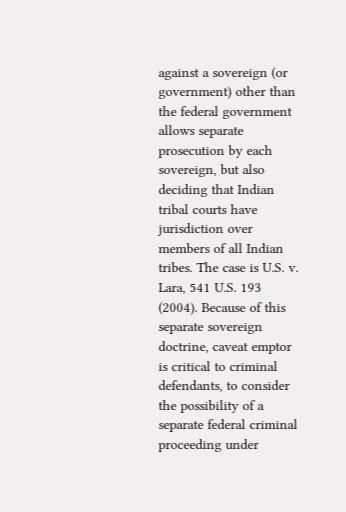against a sovereign (or government) other than the federal government allows separate prosecution by each sovereign, but also deciding that Indian tribal courts have jurisdiction over members of all Indian tribes. The case is U.S. v. Lara, 541 U.S. 193 (2004). Because of this separate sovereign doctrine, caveat emptor is critical to criminal defendants, to consider the possibility of a separate federal criminal proceeding under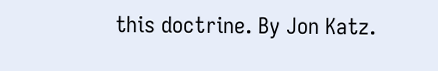this doctrine. By Jon Katz.